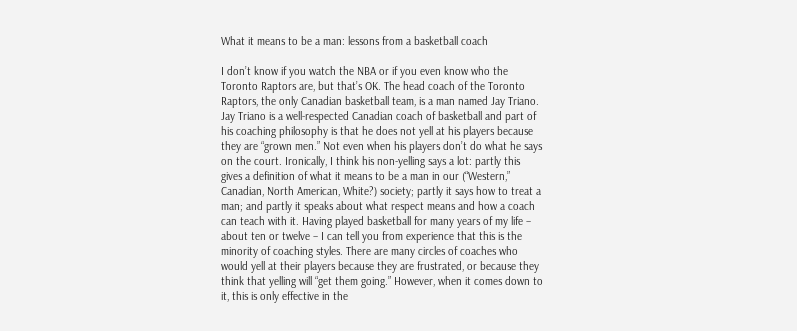What it means to be a man: lessons from a basketball coach

I don’t know if you watch the NBA or if you even know who the Toronto Raptors are, but that’s OK. The head coach of the Toronto Raptors, the only Canadian basketball team, is a man named Jay Triano. Jay Triano is a well-respected Canadian coach of basketball and part of his coaching philosophy is that he does not yell at his players because they are “grown men.” Not even when his players don’t do what he says on the court. Ironically, I think his non-yelling says a lot: partly this gives a definition of what it means to be a man in our (“Western,” Canadian, North American, White?) society; partly it says how to treat a man; and partly it speaks about what respect means and how a coach can teach with it. Having played basketball for many years of my life – about ten or twelve – I can tell you from experience that this is the minority of coaching styles. There are many circles of coaches who would yell at their players because they are frustrated, or because they think that yelling will “get them going.” However, when it comes down to it, this is only effective in the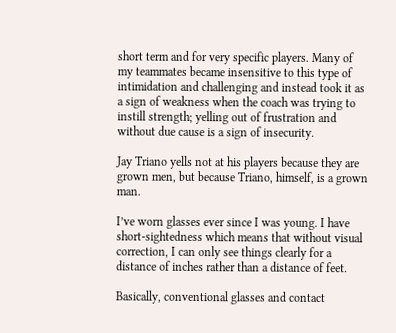short term and for very specific players. Many of my teammates became insensitive to this type of intimidation and challenging and instead took it as a sign of weakness when the coach was trying to instill strength; yelling out of frustration and without due cause is a sign of insecurity.

Jay Triano yells not at his players because they are grown men, but because Triano, himself, is a grown man.

I’ve worn glasses ever since I was young. I have short-sightedness which means that without visual correction, I can only see things clearly for a distance of inches rather than a distance of feet.

Basically, conventional glasses and contact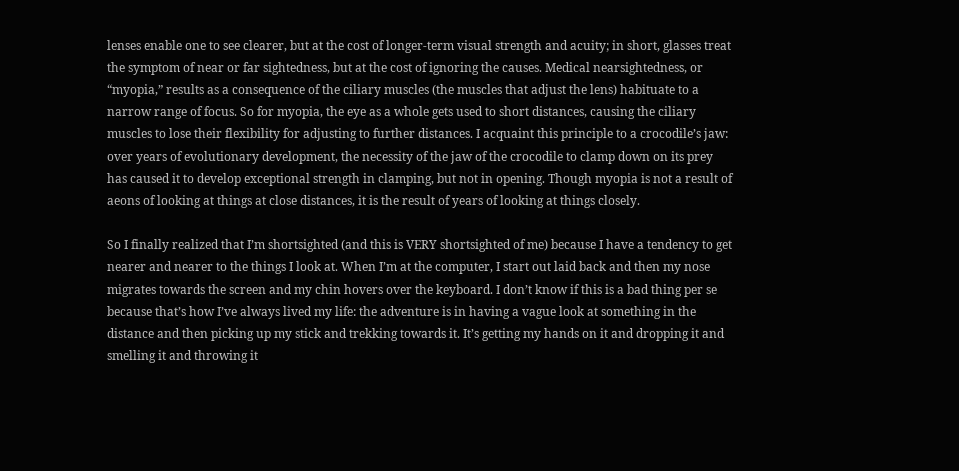lenses enable one to see clearer, but at the cost of longer-term visual strength and acuity; in short, glasses treat the symptom of near or far sightedness, but at the cost of ignoring the causes. Medical nearsightedness, or “myopia,” results as a consequence of the ciliary muscles (the muscles that adjust the lens) habituate to a narrow range of focus. So for myopia, the eye as a whole gets used to short distances, causing the ciliary muscles to lose their flexibility for adjusting to further distances. I acquaint this principle to a crocodile’s jaw: over years of evolutionary development, the necessity of the jaw of the crocodile to clamp down on its prey has caused it to develop exceptional strength in clamping, but not in opening. Though myopia is not a result of aeons of looking at things at close distances, it is the result of years of looking at things closely.

So I finally realized that I’m shortsighted (and this is VERY shortsighted of me) because I have a tendency to get nearer and nearer to the things I look at. When I’m at the computer, I start out laid back and then my nose migrates towards the screen and my chin hovers over the keyboard. I don’t know if this is a bad thing per se because that’s how I’ve always lived my life: the adventure is in having a vague look at something in the distance and then picking up my stick and trekking towards it. It’s getting my hands on it and dropping it and smelling it and throwing it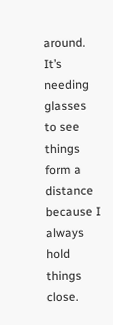around. It’s needing glasses to see things form a distance because I always hold things close.